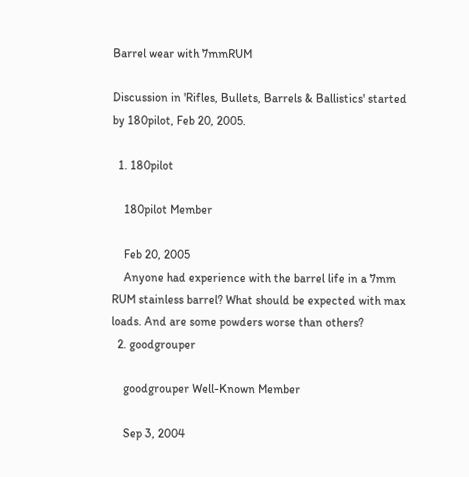Barrel wear with 7mmRUM

Discussion in 'Rifles, Bullets, Barrels & Ballistics' started by 180pilot, Feb 20, 2005.

  1. 180pilot

    180pilot Member

    Feb 20, 2005
    Anyone had experience with the barrel life in a 7mm RUM stainless barrel? What should be expected with max loads. And are some powders worse than others?
  2. goodgrouper

    goodgrouper Well-Known Member

    Sep 3, 2004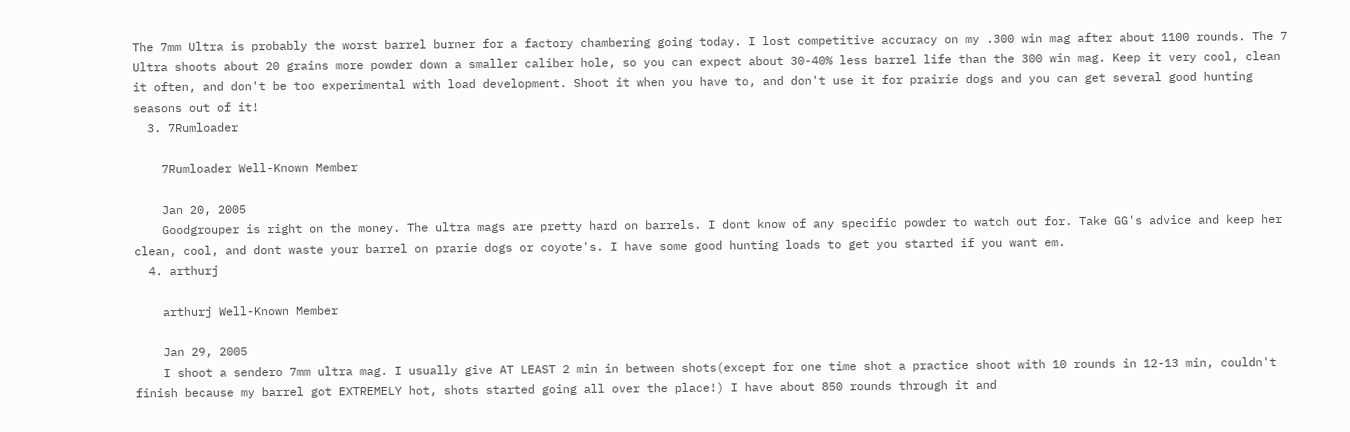The 7mm Ultra is probably the worst barrel burner for a factory chambering going today. I lost competitive accuracy on my .300 win mag after about 1100 rounds. The 7 Ultra shoots about 20 grains more powder down a smaller caliber hole, so you can expect about 30-40% less barrel life than the 300 win mag. Keep it very cool, clean it often, and don't be too experimental with load development. Shoot it when you have to, and don't use it for prairie dogs and you can get several good hunting seasons out of it!
  3. 7Rumloader

    7Rumloader Well-Known Member

    Jan 20, 2005
    Goodgrouper is right on the money. The ultra mags are pretty hard on barrels. I dont know of any specific powder to watch out for. Take GG's advice and keep her clean, cool, and dont waste your barrel on prarie dogs or coyote's. I have some good hunting loads to get you started if you want em.
  4. arthurj

    arthurj Well-Known Member

    Jan 29, 2005
    I shoot a sendero 7mm ultra mag. I usually give AT LEAST 2 min in between shots(except for one time shot a practice shoot with 10 rounds in 12-13 min, couldn't finish because my barrel got EXTREMELY hot, shots started going all over the place!) I have about 850 rounds through it and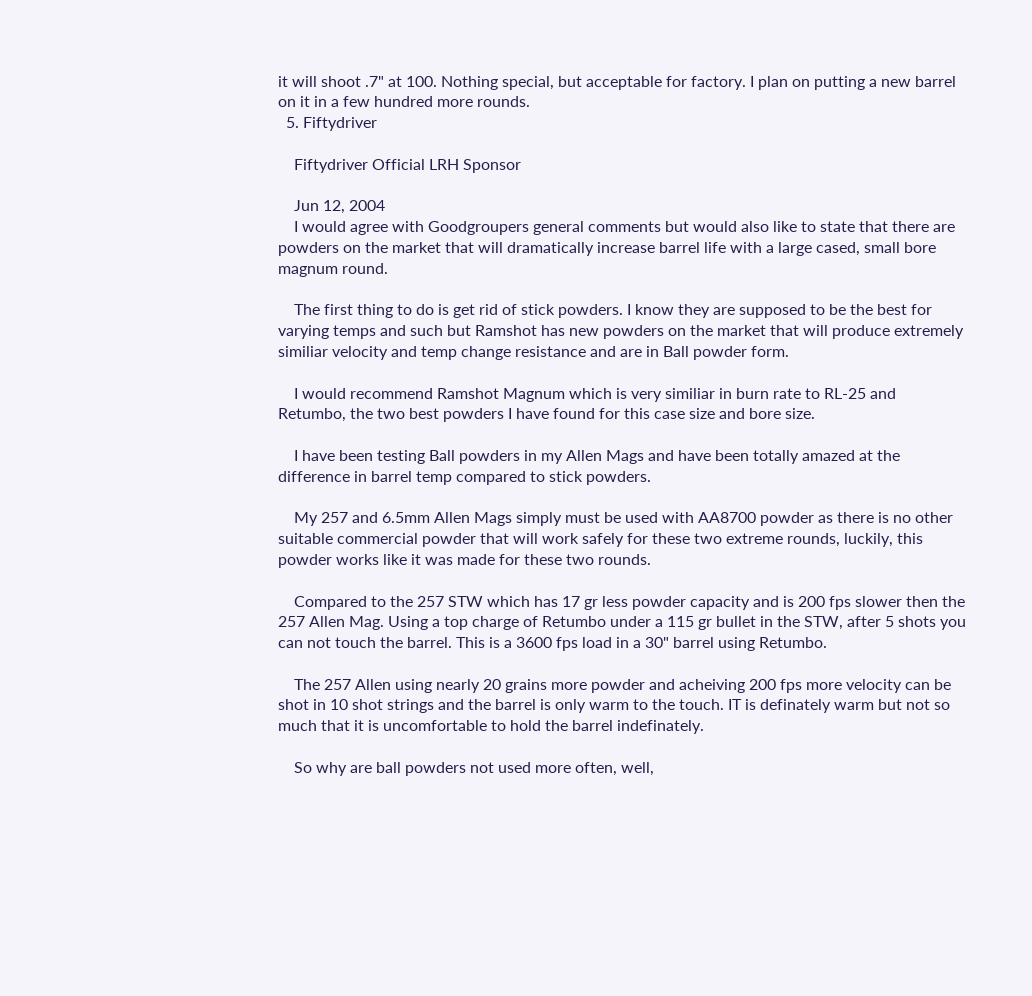it will shoot .7" at 100. Nothing special, but acceptable for factory. I plan on putting a new barrel on it in a few hundred more rounds.
  5. Fiftydriver

    Fiftydriver Official LRH Sponsor

    Jun 12, 2004
    I would agree with Goodgroupers general comments but would also like to state that there are powders on the market that will dramatically increase barrel life with a large cased, small bore magnum round.

    The first thing to do is get rid of stick powders. I know they are supposed to be the best for varying temps and such but Ramshot has new powders on the market that will produce extremely similiar velocity and temp change resistance and are in Ball powder form.

    I would recommend Ramshot Magnum which is very similiar in burn rate to RL-25 and Retumbo, the two best powders I have found for this case size and bore size.

    I have been testing Ball powders in my Allen Mags and have been totally amazed at the difference in barrel temp compared to stick powders.

    My 257 and 6.5mm Allen Mags simply must be used with AA8700 powder as there is no other suitable commercial powder that will work safely for these two extreme rounds, luckily, this powder works like it was made for these two rounds.

    Compared to the 257 STW which has 17 gr less powder capacity and is 200 fps slower then the 257 Allen Mag. Using a top charge of Retumbo under a 115 gr bullet in the STW, after 5 shots you can not touch the barrel. This is a 3600 fps load in a 30" barrel using Retumbo.

    The 257 Allen using nearly 20 grains more powder and acheiving 200 fps more velocity can be shot in 10 shot strings and the barrel is only warm to the touch. IT is definately warm but not so much that it is uncomfortable to hold the barrel indefinately.

    So why are ball powders not used more often, well,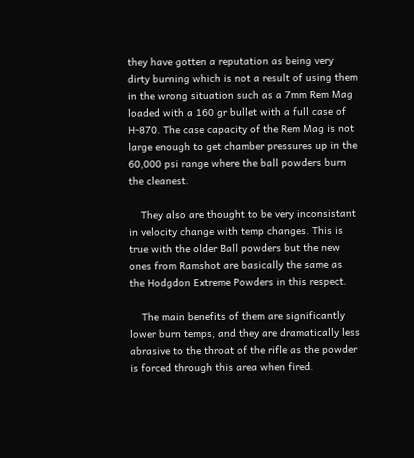they have gotten a reputation as being very dirty burning which is not a result of using them in the wrong situation such as a 7mm Rem Mag loaded with a 160 gr bullet with a full case of H-870. The case capacity of the Rem Mag is not large enough to get chamber pressures up in the 60,000 psi range where the ball powders burn the cleanest.

    They also are thought to be very inconsistant in velocity change with temp changes. This is true with the older Ball powders but the new ones from Ramshot are basically the same as the Hodgdon Extreme Powders in this respect.

    The main benefits of them are significantly lower burn temps, and they are dramatically less abrasive to the throat of the rifle as the powder is forced through this area when fired.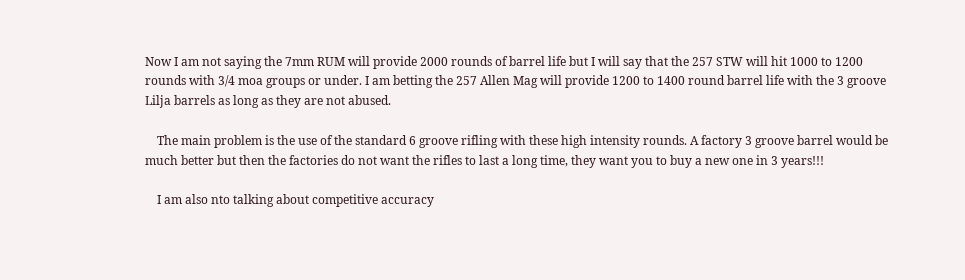Now I am not saying the 7mm RUM will provide 2000 rounds of barrel life but I will say that the 257 STW will hit 1000 to 1200 rounds with 3/4 moa groups or under. I am betting the 257 Allen Mag will provide 1200 to 1400 round barrel life with the 3 groove Lilja barrels as long as they are not abused.

    The main problem is the use of the standard 6 groove rifling with these high intensity rounds. A factory 3 groove barrel would be much better but then the factories do not want the rifles to last a long time, they want you to buy a new one in 3 years!!!

    I am also nto talking about competitive accuracy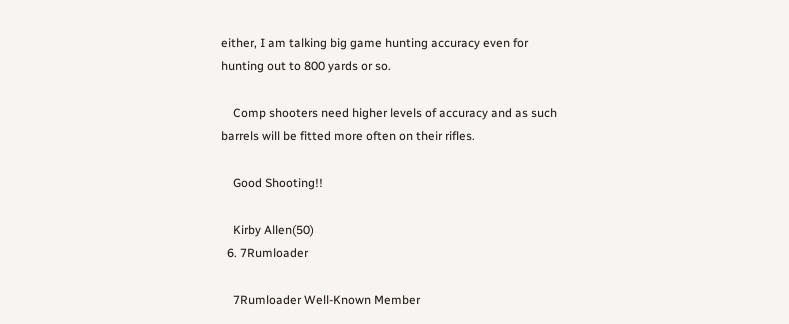either, I am talking big game hunting accuracy even for hunting out to 800 yards or so.

    Comp shooters need higher levels of accuracy and as such barrels will be fitted more often on their rifles.

    Good Shooting!!

    Kirby Allen(50)
  6. 7Rumloader

    7Rumloader Well-Known Member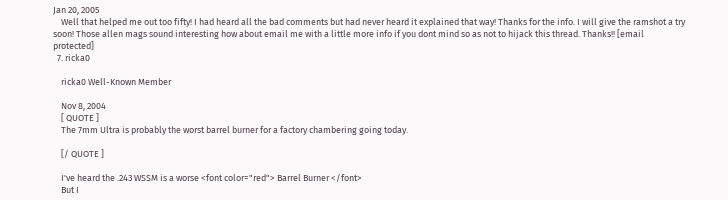Jan 20, 2005
    Well that helped me out too fifty! I had heard all the bad comments but had never heard it explained that way! Thanks for the info. I will give the ramshot a try soon! Those allen mags sound interesting how about email me with a little more info if you dont mind so as not to hijack this thread. Thanks!! [email protected]
  7. ricka0

    ricka0 Well-Known Member

    Nov 8, 2004
    [ QUOTE ]
    The 7mm Ultra is probably the worst barrel burner for a factory chambering going today.

    [/ QUOTE ]

    I've heard the .243 WSSM is a worse <font color="red"> Barrel Burner </font>
    But I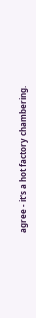agree - it's a hot factory chambering.